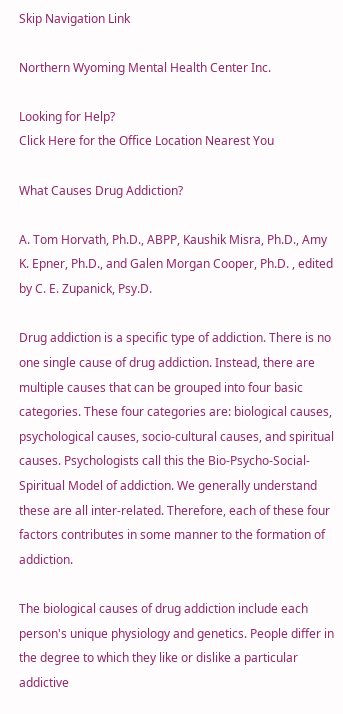Skip Navigation Link

Northern Wyoming Mental Health Center Inc.

Looking for Help?
Click Here for the Office Location Nearest You

What Causes Drug Addiction?

A. Tom Horvath, Ph.D., ABPP, Kaushik Misra, Ph.D., Amy K. Epner, Ph.D., and Galen Morgan Cooper, Ph.D. , edited by C. E. Zupanick, Psy.D.

Drug addiction is a specific type of addiction. There is no one single cause of drug addiction. Instead, there are multiple causes that can be grouped into four basic categories. These four categories are: biological causes, psychological causes, socio-cultural causes, and spiritual causes. Psychologists call this the Bio-Psycho-Social-Spiritual Model of addiction. We generally understand these are all inter-related. Therefore, each of these four factors contributes in some manner to the formation of addiction.

The biological causes of drug addiction include each person's unique physiology and genetics. People differ in the degree to which they like or dislike a particular addictive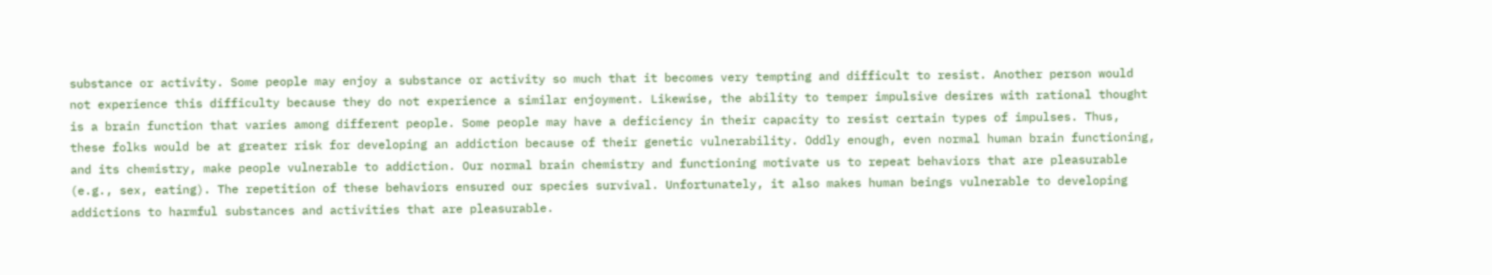substance or activity. Some people may enjoy a substance or activity so much that it becomes very tempting and difficult to resist. Another person would not experience this difficulty because they do not experience a similar enjoyment. Likewise, the ability to temper impulsive desires with rational thought is a brain function that varies among different people. Some people may have a deficiency in their capacity to resist certain types of impulses. Thus, these folks would be at greater risk for developing an addiction because of their genetic vulnerability. Oddly enough, even normal human brain functioning, and its chemistry, make people vulnerable to addiction. Our normal brain chemistry and functioning motivate us to repeat behaviors that are pleasurable (e.g., sex, eating). The repetition of these behaviors ensured our species survival. Unfortunately, it also makes human beings vulnerable to developing addictions to harmful substances and activities that are pleasurable.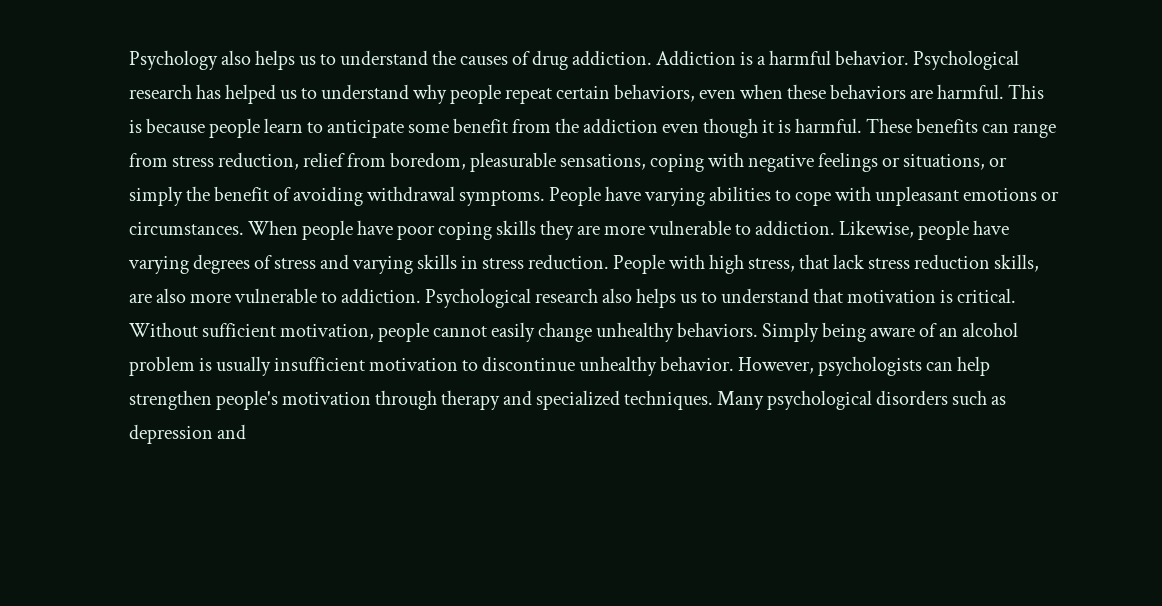Psychology also helps us to understand the causes of drug addiction. Addiction is a harmful behavior. Psychological research has helped us to understand why people repeat certain behaviors, even when these behaviors are harmful. This is because people learn to anticipate some benefit from the addiction even though it is harmful. These benefits can range from stress reduction, relief from boredom, pleasurable sensations, coping with negative feelings or situations, or simply the benefit of avoiding withdrawal symptoms. People have varying abilities to cope with unpleasant emotions or circumstances. When people have poor coping skills they are more vulnerable to addiction. Likewise, people have varying degrees of stress and varying skills in stress reduction. People with high stress, that lack stress reduction skills, are also more vulnerable to addiction. Psychological research also helps us to understand that motivation is critical. Without sufficient motivation, people cannot easily change unhealthy behaviors. Simply being aware of an alcohol problem is usually insufficient motivation to discontinue unhealthy behavior. However, psychologists can help strengthen people's motivation through therapy and specialized techniques. Many psychological disorders such as depression and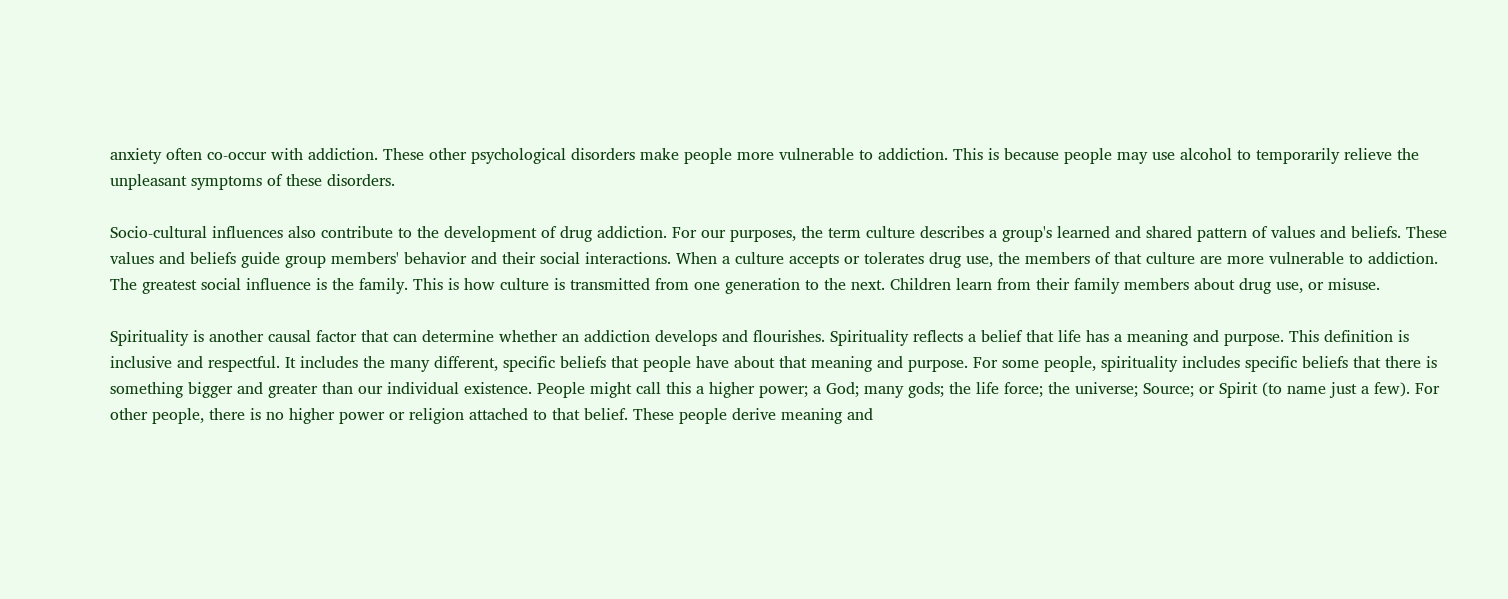anxiety often co-occur with addiction. These other psychological disorders make people more vulnerable to addiction. This is because people may use alcohol to temporarily relieve the unpleasant symptoms of these disorders.

Socio-cultural influences also contribute to the development of drug addiction. For our purposes, the term culture describes a group's learned and shared pattern of values and beliefs. These values and beliefs guide group members' behavior and their social interactions. When a culture accepts or tolerates drug use, the members of that culture are more vulnerable to addiction. The greatest social influence is the family. This is how culture is transmitted from one generation to the next. Children learn from their family members about drug use, or misuse.

Spirituality is another causal factor that can determine whether an addiction develops and flourishes. Spirituality reflects a belief that life has a meaning and purpose. This definition is inclusive and respectful. It includes the many different, specific beliefs that people have about that meaning and purpose. For some people, spirituality includes specific beliefs that there is something bigger and greater than our individual existence. People might call this a higher power; a God; many gods; the life force; the universe; Source; or Spirit (to name just a few). For other people, there is no higher power or religion attached to that belief. These people derive meaning and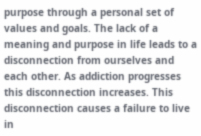purpose through a personal set of values and goals. The lack of a meaning and purpose in life leads to a disconnection from ourselves and each other. As addiction progresses this disconnection increases. This disconnection causes a failure to live in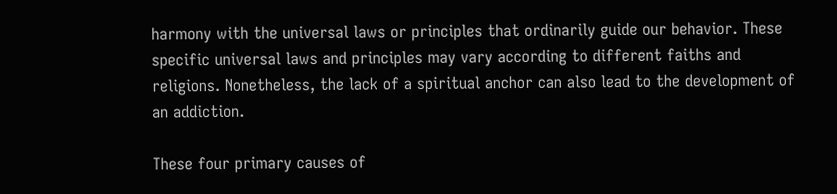harmony with the universal laws or principles that ordinarily guide our behavior. These specific universal laws and principles may vary according to different faiths and religions. Nonetheless, the lack of a spiritual anchor can also lead to the development of an addiction.

These four primary causes of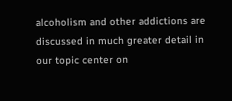alcoholism and other addictions are discussed in much greater detail in our topic center on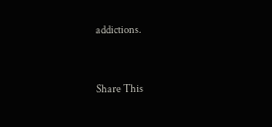addictions.


Share This